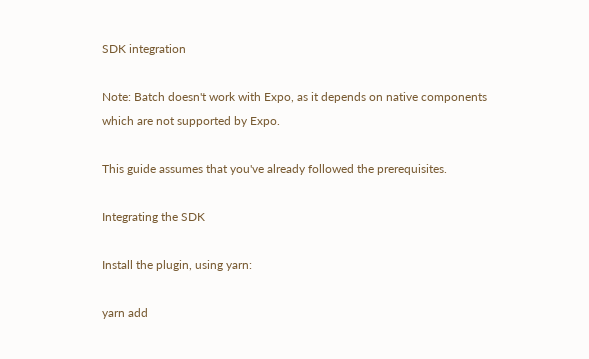SDK integration

Note: Batch doesn't work with Expo, as it depends on native components which are not supported by Expo.

This guide assumes that you've already followed the prerequisites.

Integrating the SDK

Install the plugin, using yarn:

yarn add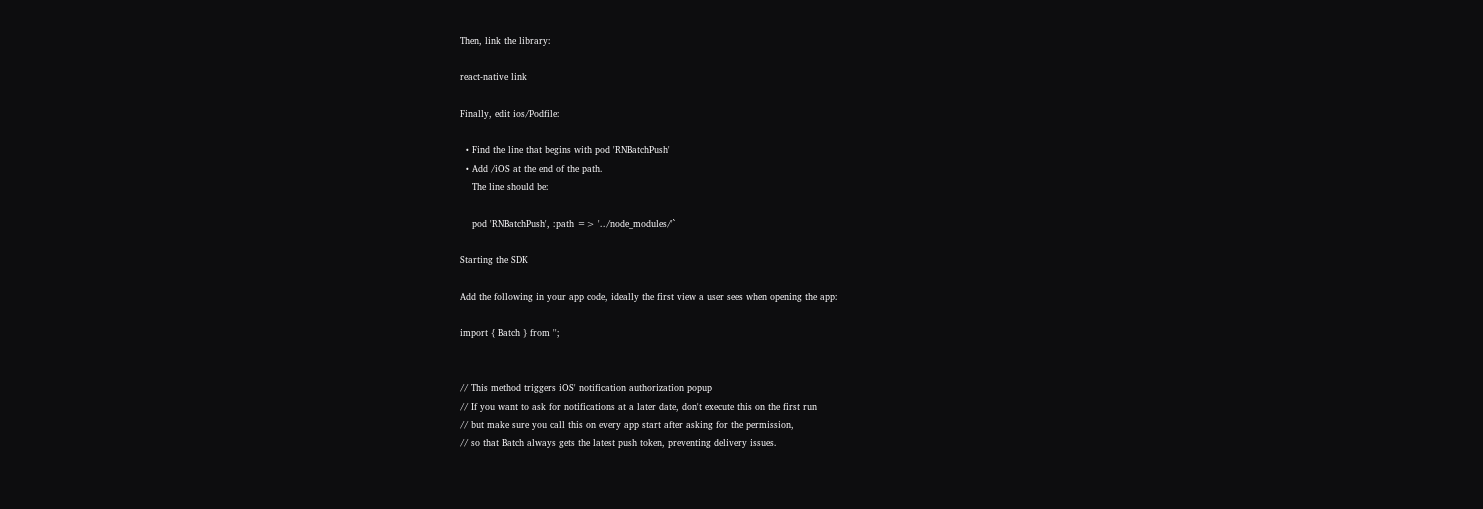Then, link the library:

react-native link

Finally, edit ios/Podfile:

  • Find the line that begins with pod 'RNBatchPush'
  • Add /iOS at the end of the path.
    The line should be:

    pod 'RNBatchPush', :path => '../node_modules/'`

Starting the SDK

Add the following in your app code, ideally the first view a user sees when opening the app:

import { Batch } from '';


// This method triggers iOS' notification authorization popup
// If you want to ask for notifications at a later date, don't execute this on the first run
// but make sure you call this on every app start after asking for the permission,
// so that Batch always gets the latest push token, preventing delivery issues.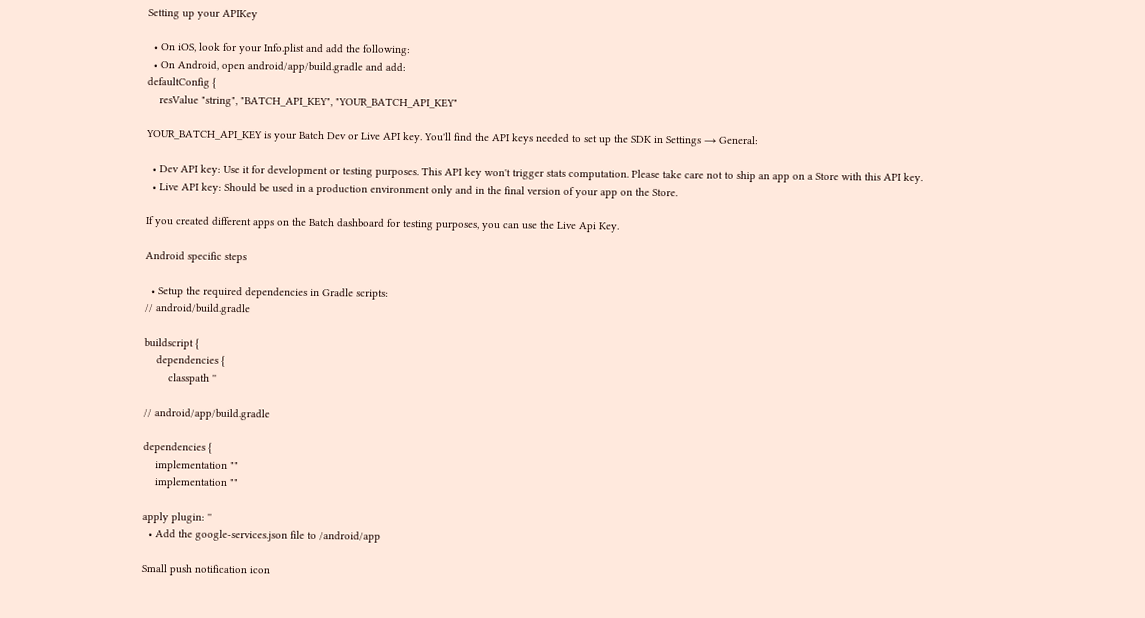Setting up your APIKey

  • On iOS, look for your Info.plist and add the following:
  • On Android, open android/app/build.gradle and add:
defaultConfig {
    resValue "string", "BATCH_API_KEY", "YOUR_BATCH_API_KEY"

YOUR_BATCH_API_KEY is your Batch Dev or Live API key. You'll find the API keys needed to set up the SDK in Settings → General:

  • Dev API key: Use it for development or testing purposes. This API key won't trigger stats computation. Please take care not to ship an app on a Store with this API key.
  • Live API key: Should be used in a production environment only and in the final version of your app on the Store.

If you created different apps on the Batch dashboard for testing purposes, you can use the Live Api Key.

Android specific steps

  • Setup the required dependencies in Gradle scripts:
// android/build.gradle

buildscript {
    dependencies {
        classpath ''

// android/app/build.gradle

dependencies {
    implementation ""
    implementation ""

apply plugin: ''
  • Add the google-services.json file to /android/app

Small push notification icon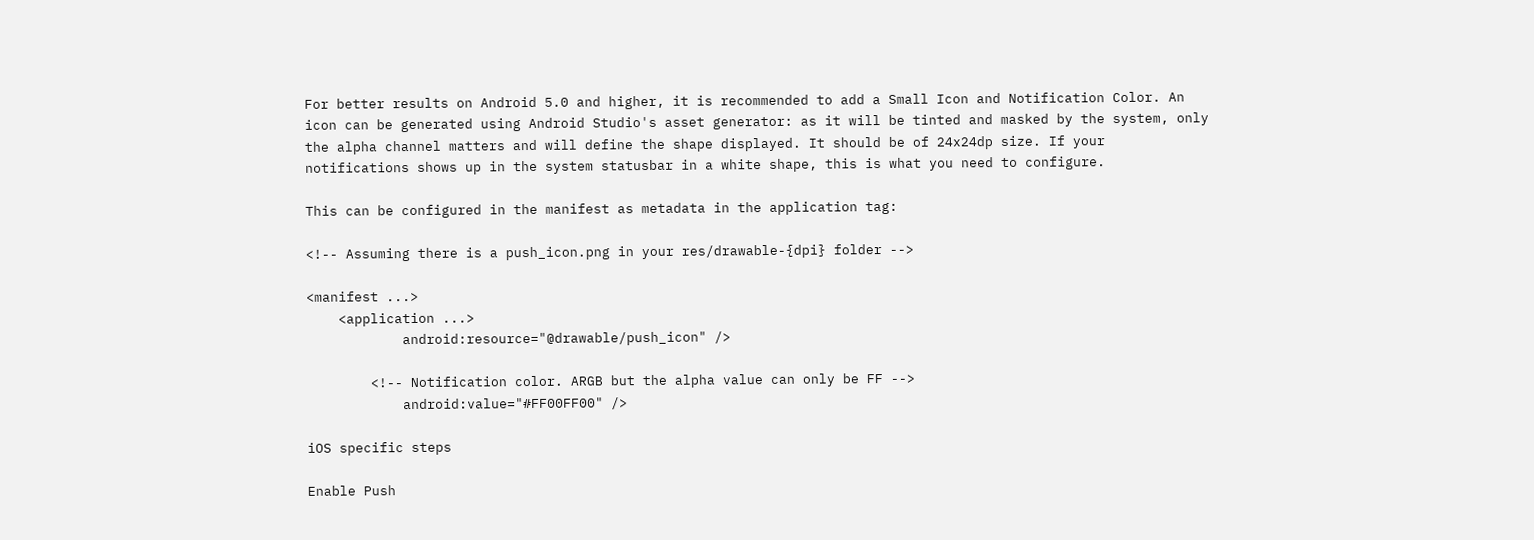For better results on Android 5.0 and higher, it is recommended to add a Small Icon and Notification Color. An icon can be generated using Android Studio's asset generator: as it will be tinted and masked by the system, only the alpha channel matters and will define the shape displayed. It should be of 24x24dp size. If your notifications shows up in the system statusbar in a white shape, this is what you need to configure.

This can be configured in the manifest as metadata in the application tag:

<!-- Assuming there is a push_icon.png in your res/drawable-{dpi} folder -->

<manifest ...>
    <application ...>
            android:resource="@drawable/push_icon" />

        <!-- Notification color. ARGB but the alpha value can only be FF -->
            android:value="#FF00FF00" />

iOS specific steps

Enable Push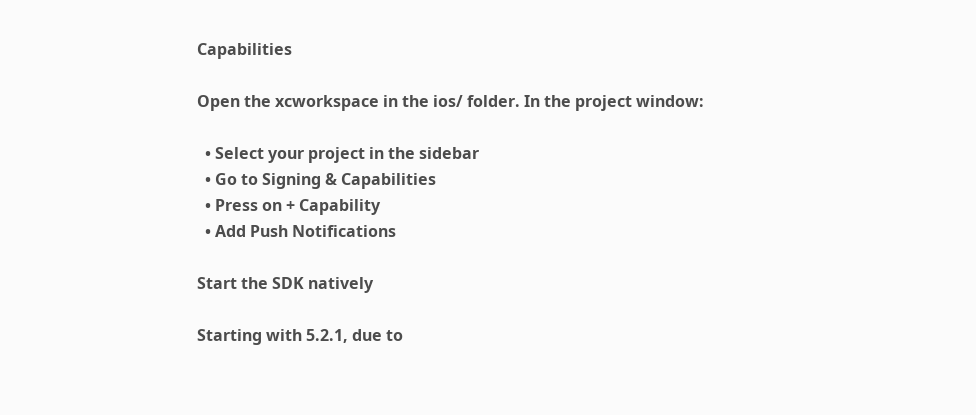Capabilities

Open the xcworkspace in the ios/ folder. In the project window:

  • Select your project in the sidebar
  • Go to Signing & Capabilities
  • Press on + Capability
  • Add Push Notifications

Start the SDK natively

Starting with 5.2.1, due to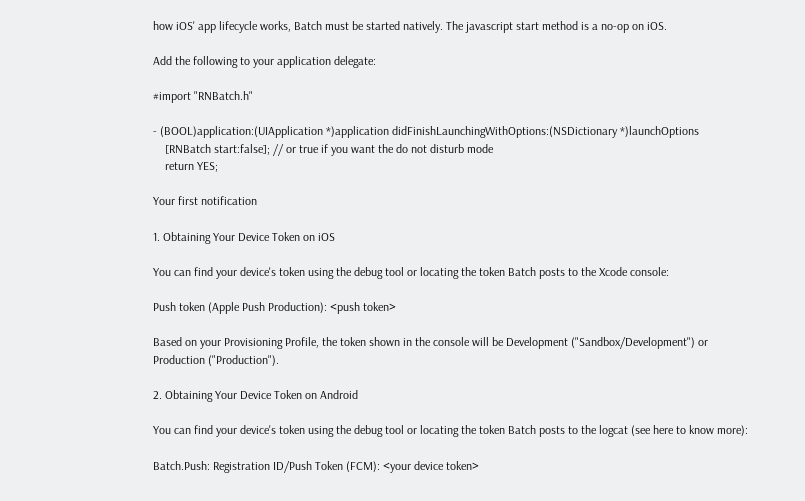how iOS' app lifecycle works, Batch must be started natively. The javascript start method is a no-op on iOS.

Add the following to your application delegate:

#import "RNBatch.h"

- (BOOL)application:(UIApplication *)application didFinishLaunchingWithOptions:(NSDictionary *)launchOptions
    [RNBatch start:false]; // or true if you want the do not disturb mode
    return YES;

Your first notification

1. Obtaining Your Device Token on iOS

You can find your device's token using the debug tool or locating the token Batch posts to the Xcode console:

Push token (Apple Push Production): <push token>

Based on your Provisioning Profile, the token shown in the console will be Development ("Sandbox/Development") or Production ("Production").

2. Obtaining Your Device Token on Android

You can find your device's token using the debug tool or locating the token Batch posts to the logcat (see here to know more):

Batch.Push: Registration ID/Push Token (FCM): <your device token>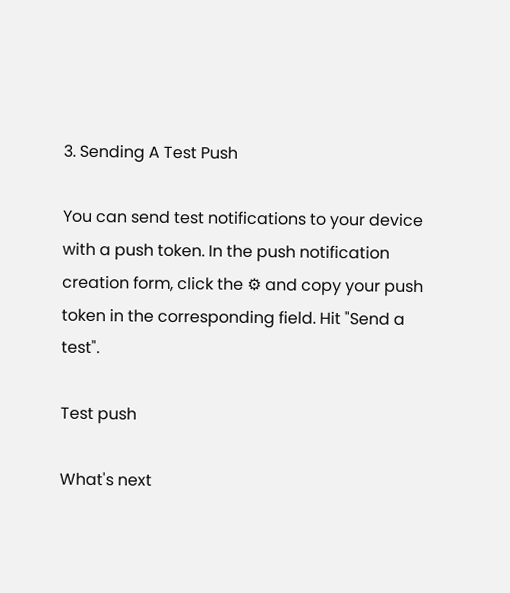3. Sending A Test Push

You can send test notifications to your device with a push token. In the push notification creation form, click the ⚙ and copy your push token in the corresponding field. Hit "Send a test".

Test push

What's next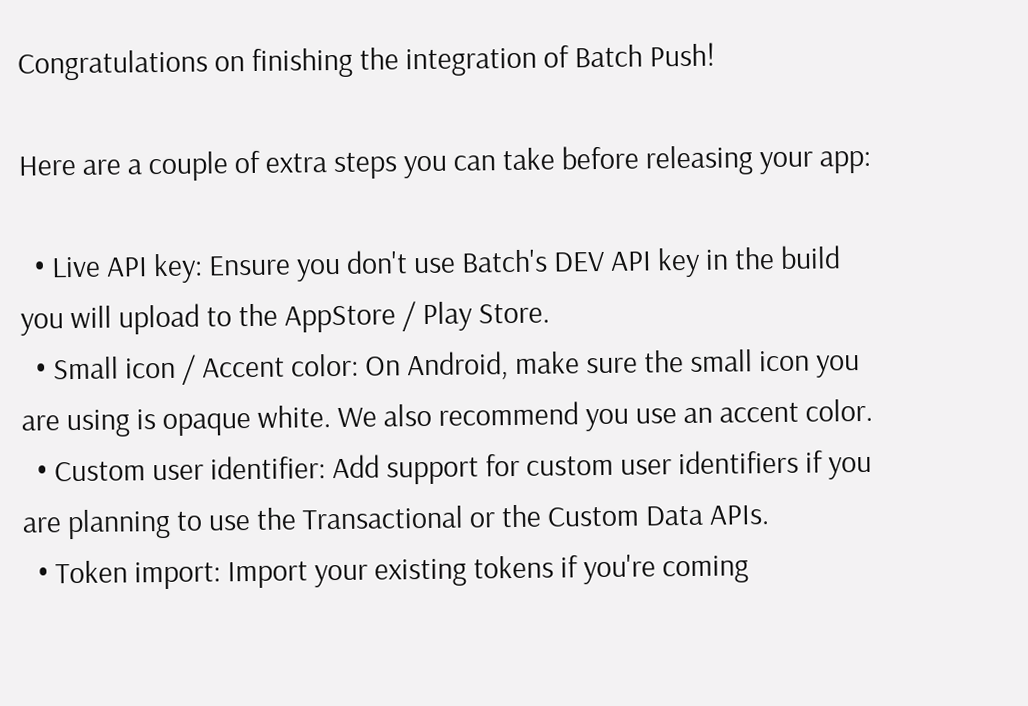Congratulations on finishing the integration of Batch Push!

Here are a couple of extra steps you can take before releasing your app:

  • Live API key: Ensure you don't use Batch's DEV API key in the build you will upload to the AppStore / Play Store.
  • Small icon / Accent color: On Android, make sure the small icon you are using is opaque white. We also recommend you use an accent color.
  • Custom user identifier: Add support for custom user identifiers if you are planning to use the Transactional or the Custom Data APIs.
  • Token import: Import your existing tokens if you're coming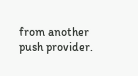from another push provider.